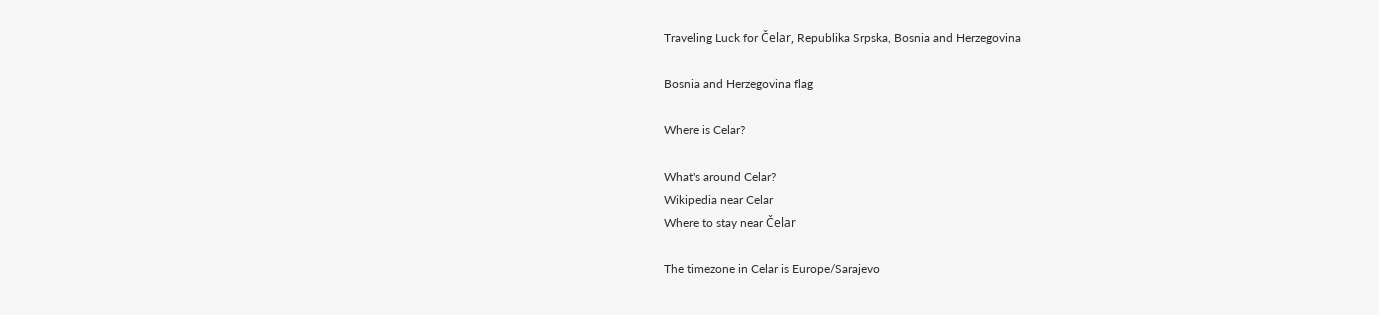Traveling Luck for Čelar, Republika Srpska, Bosnia and Herzegovina

Bosnia and Herzegovina flag

Where is Celar?

What's around Celar?
Wikipedia near Celar
Where to stay near Čelar

The timezone in Celar is Europe/Sarajevo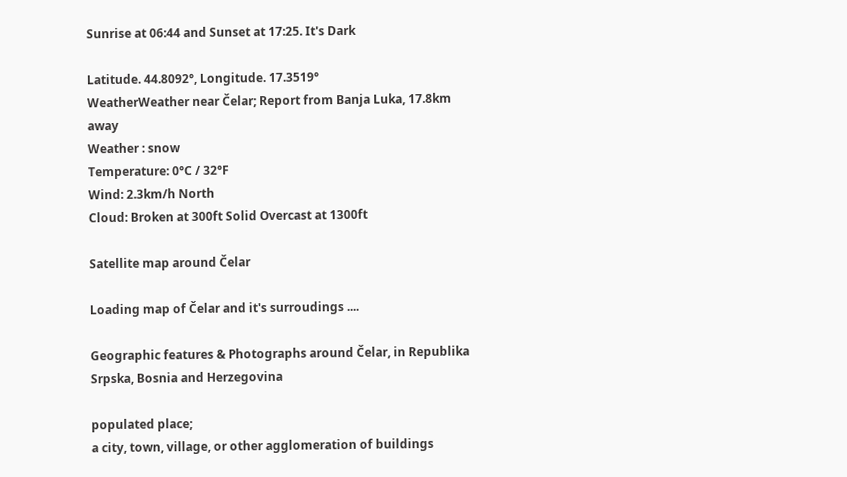Sunrise at 06:44 and Sunset at 17:25. It's Dark

Latitude. 44.8092°, Longitude. 17.3519°
WeatherWeather near Čelar; Report from Banja Luka, 17.8km away
Weather : snow
Temperature: 0°C / 32°F
Wind: 2.3km/h North
Cloud: Broken at 300ft Solid Overcast at 1300ft

Satellite map around Čelar

Loading map of Čelar and it's surroudings ....

Geographic features & Photographs around Čelar, in Republika Srpska, Bosnia and Herzegovina

populated place;
a city, town, village, or other agglomeration of buildings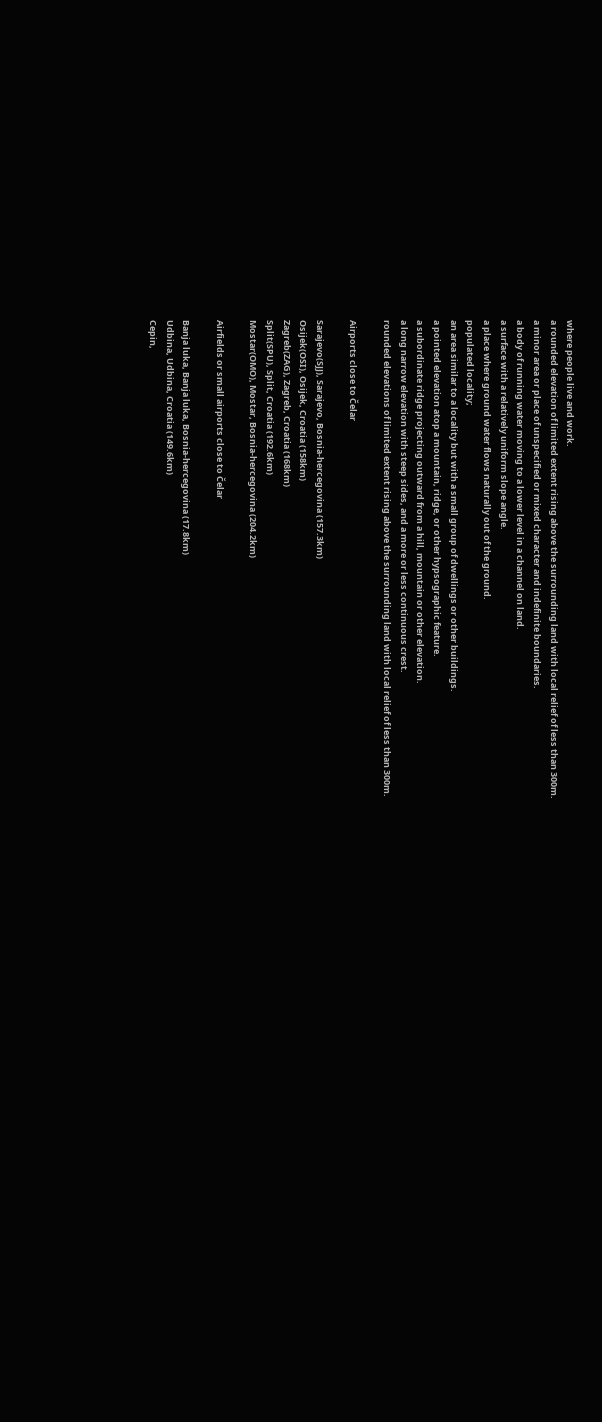where people live and work.
a rounded elevation of limited extent rising above the surrounding land with local relief of less than 300m.
a minor area or place of unspecified or mixed character and indefinite boundaries.
a body of running water moving to a lower level in a channel on land.
a surface with a relatively uniform slope angle.
a place where ground water flows naturally out of the ground.
populated locality;
an area similar to a locality but with a small group of dwellings or other buildings.
a pointed elevation atop a mountain, ridge, or other hypsographic feature.
a subordinate ridge projecting outward from a hill, mountain or other elevation.
a long narrow elevation with steep sides, and a more or less continuous crest.
rounded elevations of limited extent rising above the surrounding land with local relief of less than 300m.

Airports close to Čelar

Sarajevo(SJJ), Sarajevo, Bosnia-hercegovina (157.3km)
Osijek(OSI), Osijek, Croatia (158km)
Zagreb(ZAG), Zagreb, Croatia (168km)
Split(SPU), Split, Croatia (192.6km)
Mostar(OMO), Mostar, Bosnia-hercegovina (204.2km)

Airfields or small airports close to Čelar

Banja luka, Banja luka, Bosnia-hercegovina (17.8km)
Udbina, Udbina, Croatia (149.6km)
Cepin,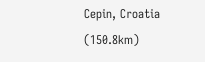Cepin, Croatia (150.8km)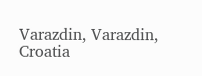Varazdin, Varazdin, Croatia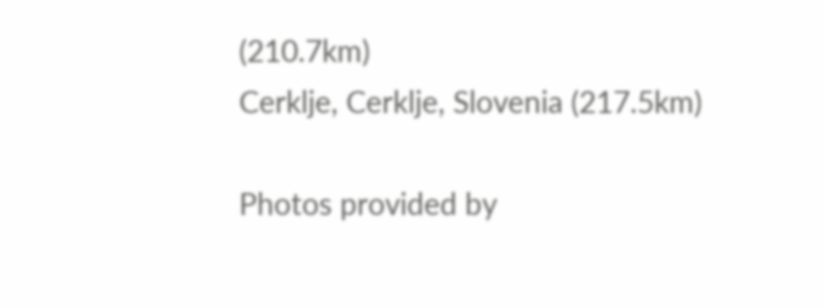(210.7km)
Cerklje, Cerklje, Slovenia (217.5km)

Photos provided by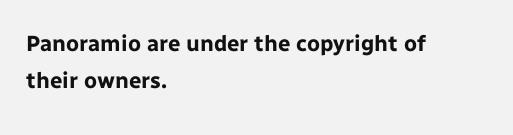Panoramio are under the copyright of their owners.